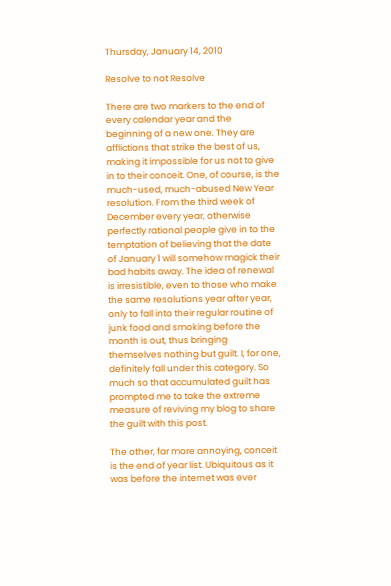Thursday, January 14, 2010

Resolve to not Resolve

There are two markers to the end of every calendar year and the beginning of a new one. They are afflictions that strike the best of us, making it impossible for us not to give in to their conceit. One, of course, is the much-used, much-abused New Year resolution. From the third week of December every year, otherwise perfectly rational people give in to the temptation of believing that the date of January 1 will somehow magick their bad habits away. The idea of renewal is irresistible, even to those who make the same resolutions year after year, only to fall into their regular routine of junk food and smoking before the month is out, thus bringing themselves nothing but guilt. I, for one, definitely fall under this category. So much so that accumulated guilt has prompted me to take the extreme measure of reviving my blog to share the guilt with this post.

The other, far more annoying, conceit is the end of year list. Ubiquitous as it was before the internet was ever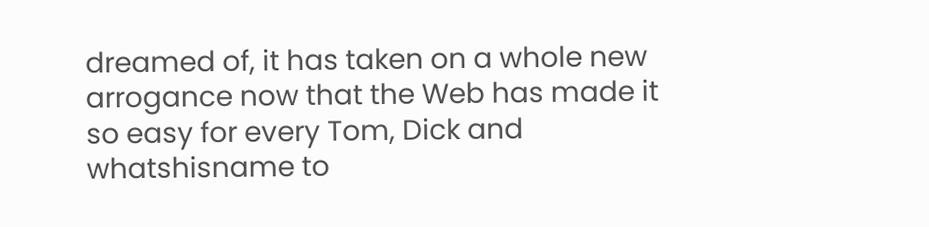dreamed of, it has taken on a whole new arrogance now that the Web has made it so easy for every Tom, Dick and whatshisname to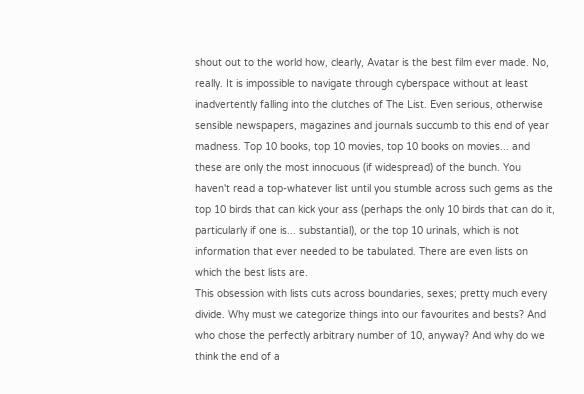shout out to the world how, clearly, Avatar is the best film ever made. No, really. It is impossible to navigate through cyberspace without at least inadvertently falling into the clutches of The List. Even serious, otherwise sensible newspapers, magazines and journals succumb to this end of year madness. Top 10 books, top 10 movies, top 10 books on movies... and these are only the most innocuous (if widespread) of the bunch. You haven't read a top-whatever list until you stumble across such gems as the top 10 birds that can kick your ass (perhaps the only 10 birds that can do it, particularly if one is... substantial), or the top 10 urinals, which is not information that ever needed to be tabulated. There are even lists on which the best lists are.
This obsession with lists cuts across boundaries, sexes; pretty much every divide. Why must we categorize things into our favourites and bests? And who chose the perfectly arbitrary number of 10, anyway? And why do we think the end of a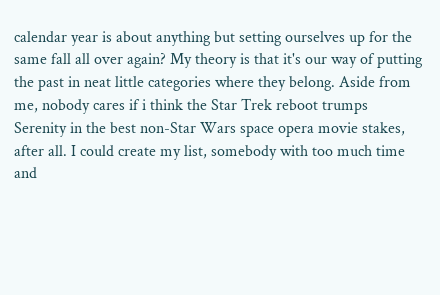calendar year is about anything but setting ourselves up for the same fall all over again? My theory is that it's our way of putting the past in neat little categories where they belong. Aside from me, nobody cares if i think the Star Trek reboot trumps Serenity in the best non-Star Wars space opera movie stakes, after all. I could create my list, somebody with too much time and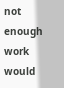not enough work would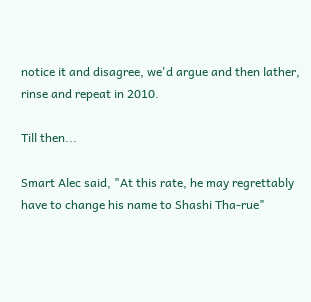notice it and disagree, we'd argue and then lather, rinse and repeat in 2010.

Till then...

Smart Alec said, "At this rate, he may regrettably have to change his name to Shashi Tha-rue"